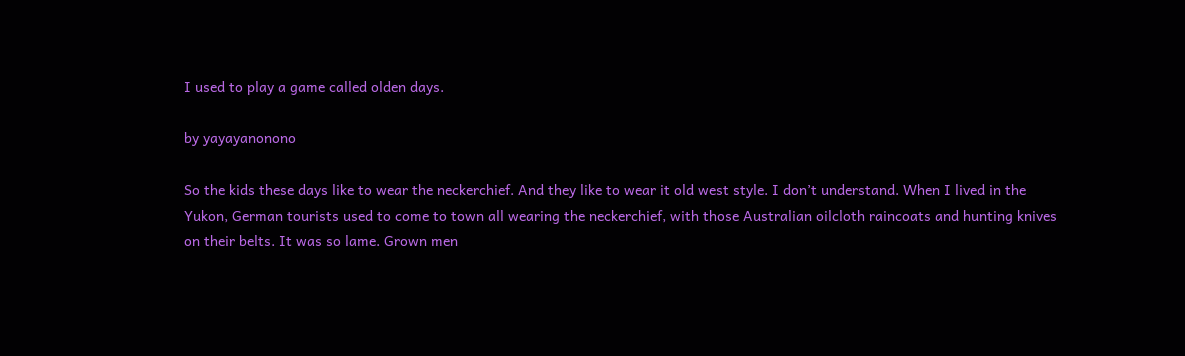I used to play a game called olden days.

by yayayanonono

So the kids these days like to wear the neckerchief. And they like to wear it old west style. I don’t understand. When I lived in the Yukon, German tourists used to come to town all wearing the neckerchief, with those Australian oilcloth raincoats and hunting knives on their belts. It was so lame. Grown men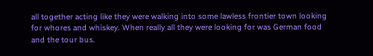all together acting like they were walking into some lawless frontier town looking for whores and whiskey. When really all they were looking for was German food and the tour bus.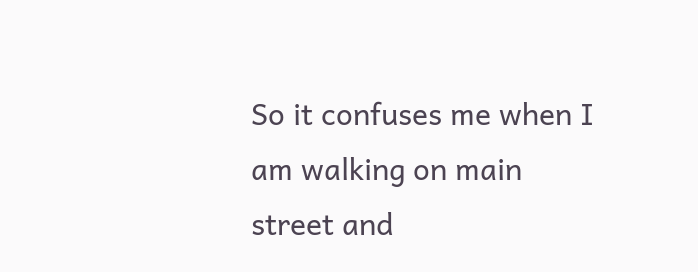So it confuses me when I am walking on main street and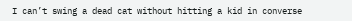I can’t swing a dead cat without hitting a kid in converse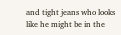and tight jeans who looks like he might be in the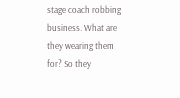stage coach robbing business. What are they wearing them for? So they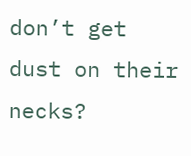don’t get dust on their necks?